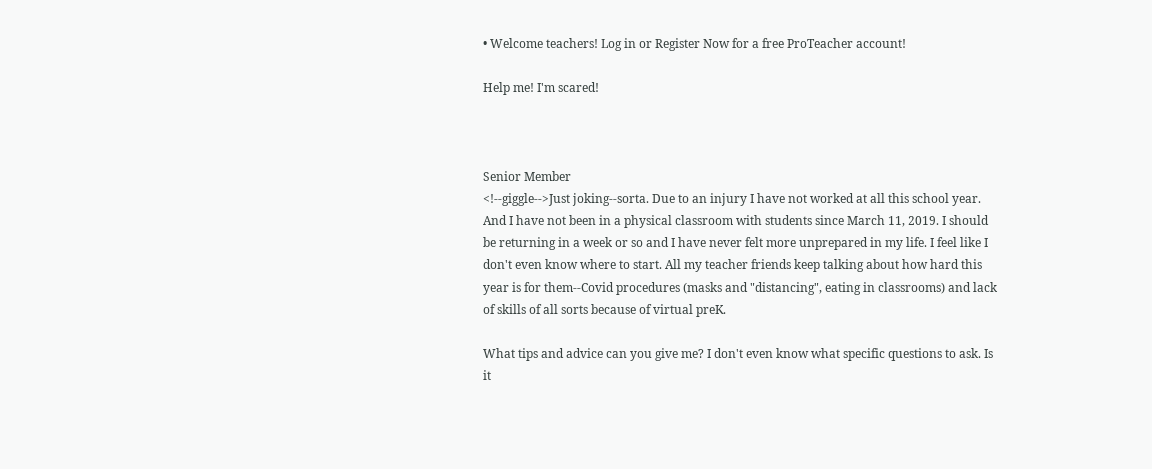• Welcome teachers! Log in or Register Now for a free ProTeacher account!

Help me! I'm scared!



Senior Member
<!--giggle-->Just joking--sorta. Due to an injury I have not worked at all this school year. And I have not been in a physical classroom with students since March 11, 2019. I should be returning in a week or so and I have never felt more unprepared in my life. I feel like I don't even know where to start. All my teacher friends keep talking about how hard this year is for them--Covid procedures (masks and "distancing", eating in classrooms) and lack of skills of all sorts because of virtual preK.

What tips and advice can you give me? I don't even know what specific questions to ask. Is it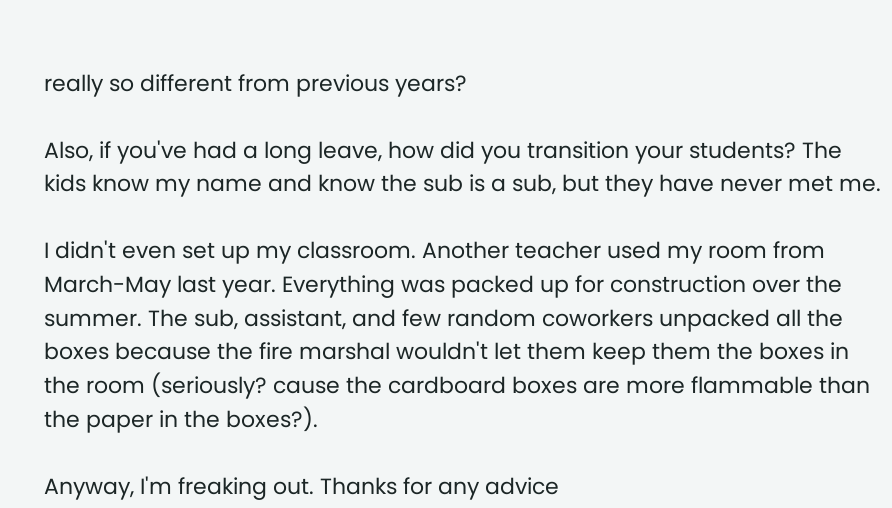really so different from previous years?

Also, if you've had a long leave, how did you transition your students? The kids know my name and know the sub is a sub, but they have never met me.

I didn't even set up my classroom. Another teacher used my room from March-May last year. Everything was packed up for construction over the summer. The sub, assistant, and few random coworkers unpacked all the boxes because the fire marshal wouldn't let them keep them the boxes in the room (seriously? cause the cardboard boxes are more flammable than the paper in the boxes?).

Anyway, I'm freaking out. Thanks for any advice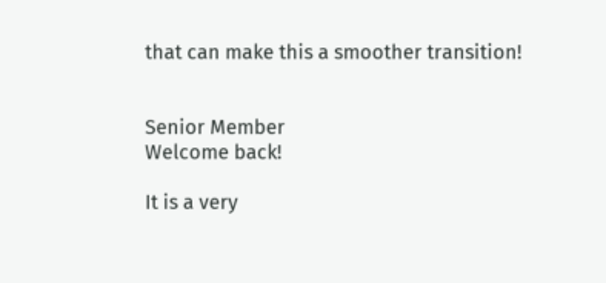that can make this a smoother transition!


Senior Member
Welcome back!

It is a very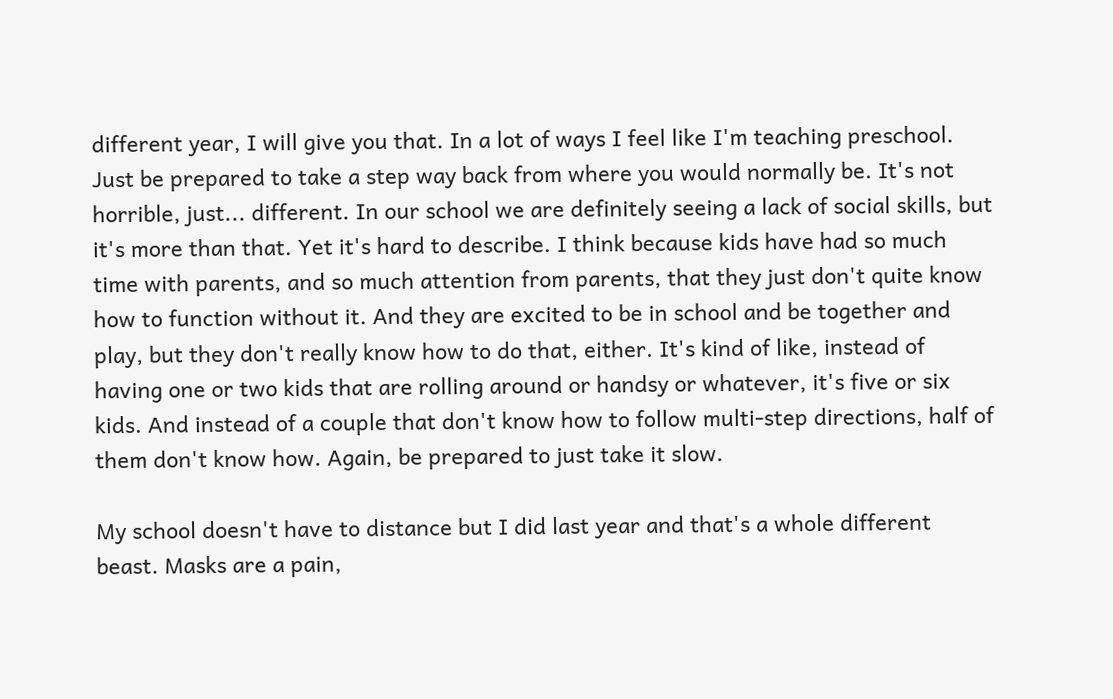different year, I will give you that. In a lot of ways I feel like I'm teaching preschool. Just be prepared to take a step way back from where you would normally be. It's not horrible, just... different. In our school we are definitely seeing a lack of social skills, but it's more than that. Yet it's hard to describe. I think because kids have had so much time with parents, and so much attention from parents, that they just don't quite know how to function without it. And they are excited to be in school and be together and play, but they don't really know how to do that, either. It's kind of like, instead of having one or two kids that are rolling around or handsy or whatever, it's five or six kids. And instead of a couple that don't know how to follow multi-step directions, half of them don't know how. Again, be prepared to just take it slow.

My school doesn't have to distance but I did last year and that's a whole different beast. Masks are a pain,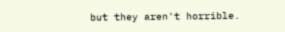but they aren't horrible.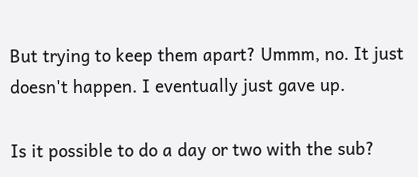But trying to keep them apart? Ummm, no. It just doesn't happen. I eventually just gave up.

Is it possible to do a day or two with the sub?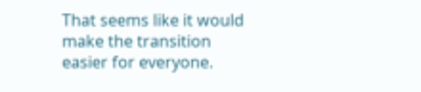That seems like it would make the transition easier for everyone.